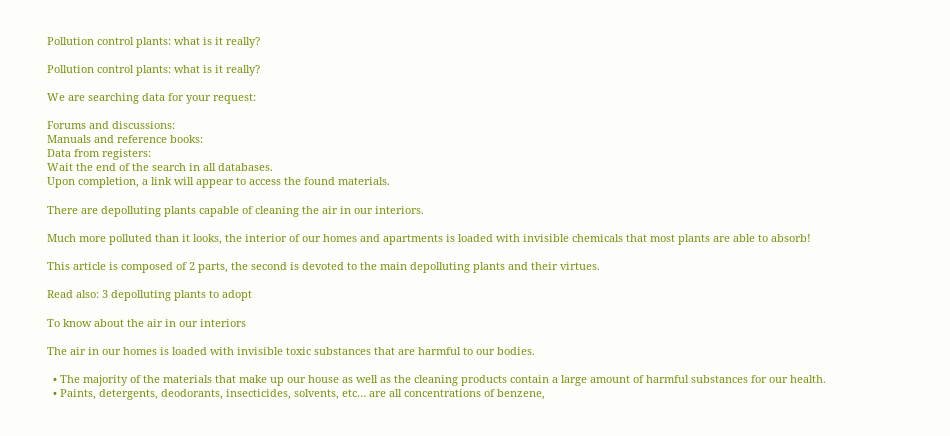Pollution control plants: what is it really?

Pollution control plants: what is it really?

We are searching data for your request:

Forums and discussions:
Manuals and reference books:
Data from registers:
Wait the end of the search in all databases.
Upon completion, a link will appear to access the found materials.

There are depolluting plants capable of cleaning the air in our interiors.

Much more polluted than it looks, the interior of our homes and apartments is loaded with invisible chemicals that most plants are able to absorb!

This article is composed of 2 parts, the second is devoted to the main depolluting plants and their virtues.

Read also: 3 depolluting plants to adopt

To know about the air in our interiors

The air in our homes is loaded with invisible toxic substances that are harmful to our bodies.

  • The majority of the materials that make up our house as well as the cleaning products contain a large amount of harmful substances for our health.
  • Paints, detergents, deodorants, insecticides, solvents, etc… are all concentrations of benzene,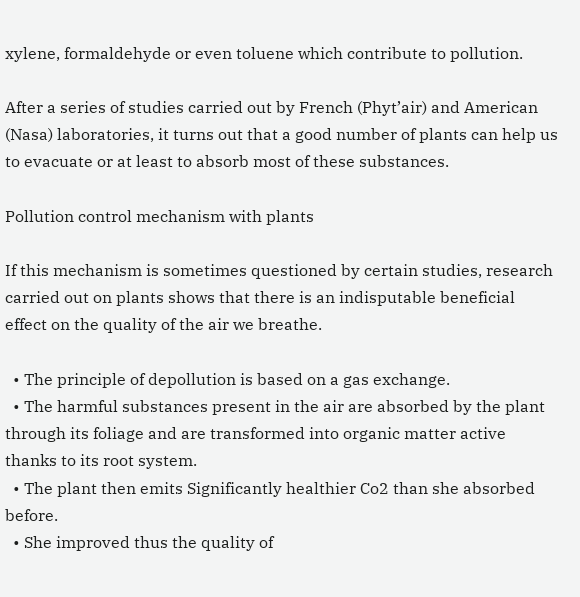xylene, formaldehyde or even toluene which contribute to pollution.

After a series of studies carried out by French (Phyt’air) and American (Nasa) laboratories, it turns out that a good number of plants can help us to evacuate or at least to absorb most of these substances.

Pollution control mechanism with plants

If this mechanism is sometimes questioned by certain studies, research carried out on plants shows that there is an indisputable beneficial effect on the quality of the air we breathe.

  • The principle of depollution is based on a gas exchange.
  • The harmful substances present in the air are absorbed by the plant through its foliage and are transformed into organic matter active thanks to its root system.
  • The plant then emits Significantly healthier Co2 than she absorbed before.
  • She improved thus the quality of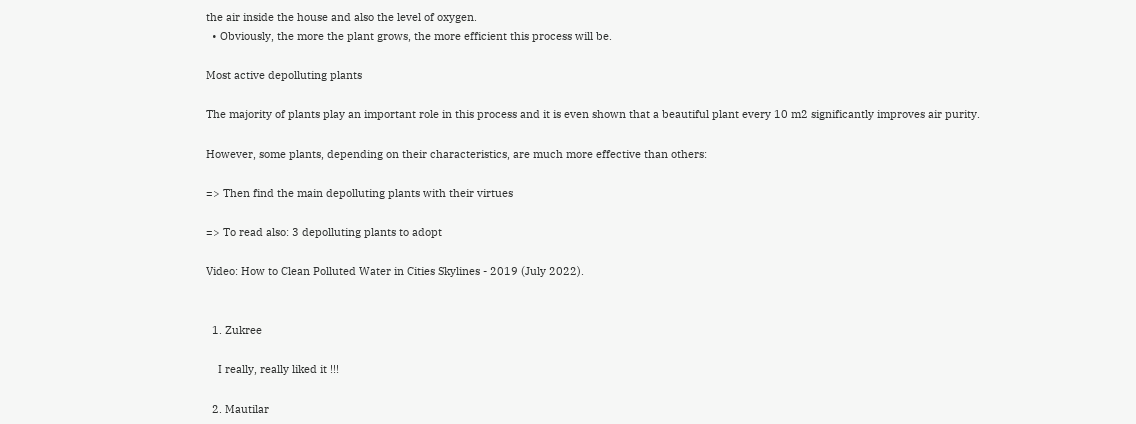the air inside the house and also the level of oxygen.
  • Obviously, the more the plant grows, the more efficient this process will be.

Most active depolluting plants

The majority of plants play an important role in this process and it is even shown that a beautiful plant every 10 m2 significantly improves air purity.

However, some plants, depending on their characteristics, are much more effective than others:

=> Then find the main depolluting plants with their virtues

=> To read also: 3 depolluting plants to adopt

Video: How to Clean Polluted Water in Cities Skylines - 2019 (July 2022).


  1. Zukree

    I really, really liked it !!!

  2. Mautilar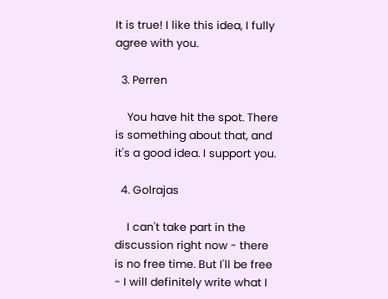It is true! I like this idea, I fully agree with you.

  3. Perren

    You have hit the spot. There is something about that, and it's a good idea. I support you.

  4. Golrajas

    I can't take part in the discussion right now - there is no free time. But I'll be free - I will definitely write what I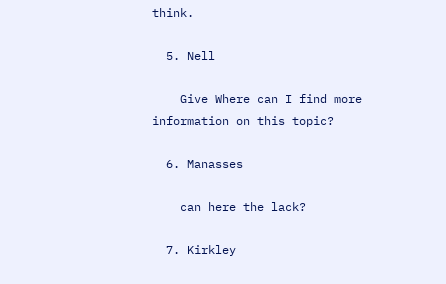think.

  5. Nell

    Give Where can I find more information on this topic?

  6. Manasses

    can here the lack?

  7. Kirkley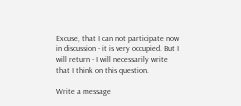Excuse, that I can not participate now in discussion - it is very occupied. But I will return - I will necessarily write that I think on this question.

Write a message